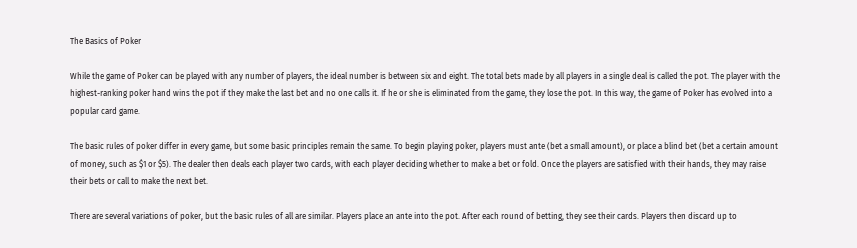The Basics of Poker

While the game of Poker can be played with any number of players, the ideal number is between six and eight. The total bets made by all players in a single deal is called the pot. The player with the highest-ranking poker hand wins the pot if they make the last bet and no one calls it. If he or she is eliminated from the game, they lose the pot. In this way, the game of Poker has evolved into a popular card game.

The basic rules of poker differ in every game, but some basic principles remain the same. To begin playing poker, players must ante (bet a small amount), or place a blind bet (bet a certain amount of money, such as $1 or $5). The dealer then deals each player two cards, with each player deciding whether to make a bet or fold. Once the players are satisfied with their hands, they may raise their bets or call to make the next bet.

There are several variations of poker, but the basic rules of all are similar. Players place an ante into the pot. After each round of betting, they see their cards. Players then discard up to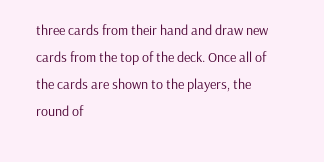three cards from their hand and draw new cards from the top of the deck. Once all of the cards are shown to the players, the round of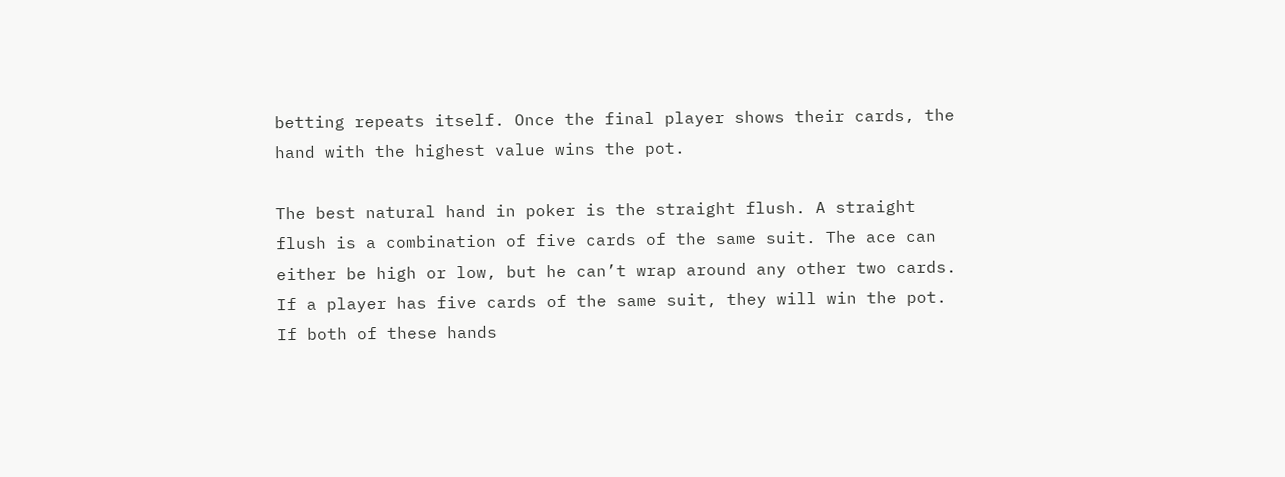betting repeats itself. Once the final player shows their cards, the hand with the highest value wins the pot.

The best natural hand in poker is the straight flush. A straight flush is a combination of five cards of the same suit. The ace can either be high or low, but he can’t wrap around any other two cards. If a player has five cards of the same suit, they will win the pot. If both of these hands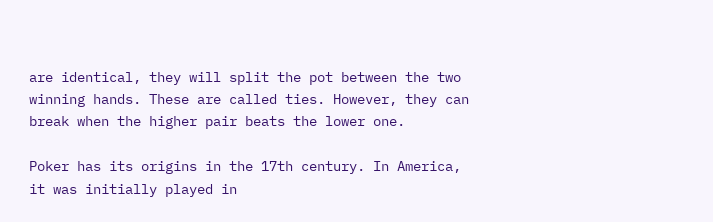are identical, they will split the pot between the two winning hands. These are called ties. However, they can break when the higher pair beats the lower one.

Poker has its origins in the 17th century. In America, it was initially played in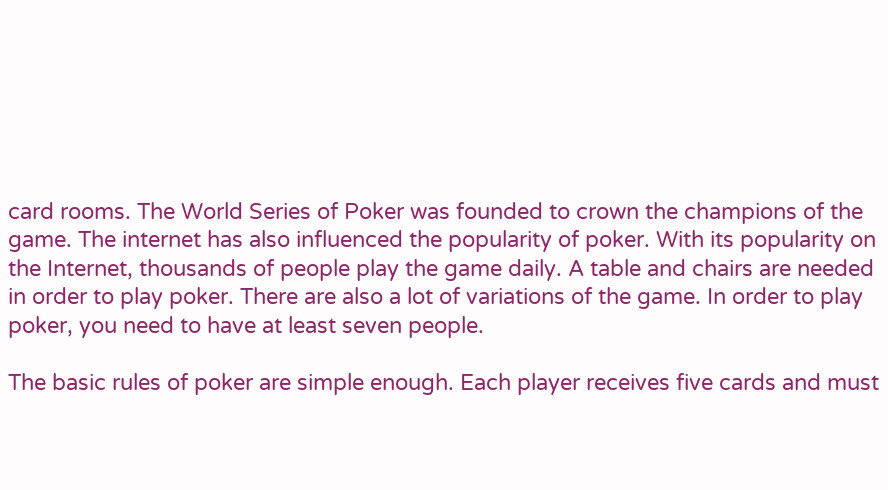card rooms. The World Series of Poker was founded to crown the champions of the game. The internet has also influenced the popularity of poker. With its popularity on the Internet, thousands of people play the game daily. A table and chairs are needed in order to play poker. There are also a lot of variations of the game. In order to play poker, you need to have at least seven people.

The basic rules of poker are simple enough. Each player receives five cards and must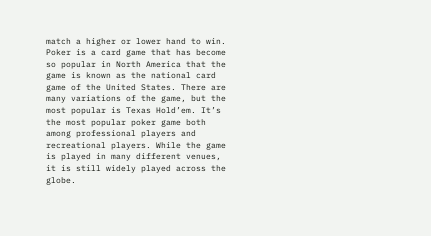match a higher or lower hand to win. Poker is a card game that has become so popular in North America that the game is known as the national card game of the United States. There are many variations of the game, but the most popular is Texas Hold’em. It’s the most popular poker game both among professional players and recreational players. While the game is played in many different venues, it is still widely played across the globe.